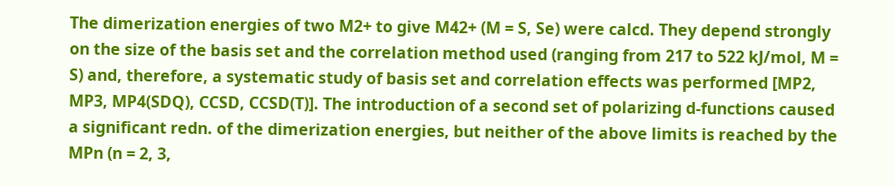The dimerization energies of two M2+ to give M42+ (M = S, Se) were calcd. They depend strongly on the size of the basis set and the correlation method used (ranging from 217 to 522 kJ/mol, M = S) and, therefore, a systematic study of basis set and correlation effects was performed [MP2, MP3, MP4(SDQ), CCSD, CCSD(T)]. The introduction of a second set of polarizing d-functions caused a significant redn. of the dimerization energies, but neither of the above limits is reached by the MPn (n = 2, 3,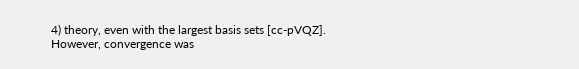4) theory, even with the largest basis sets [cc-pVQZ]. However, convergence was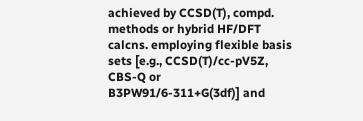achieved by CCSD(T), compd. methods or hybrid HF/DFT calcns. employing flexible basis sets [e.g., CCSD(T)/cc-pV5Z, CBS-Q or B3PW91/6-311+G(3df)] and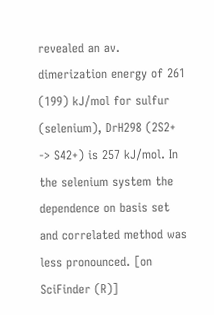revealed an av. dimerization energy of 261 (199) kJ/mol for sulfur (selenium), DrH298 (2S2+ -> S42+) is 257 kJ/mol. In the selenium system the dependence on basis set and correlated method was less pronounced. [on SciFinder (R)]